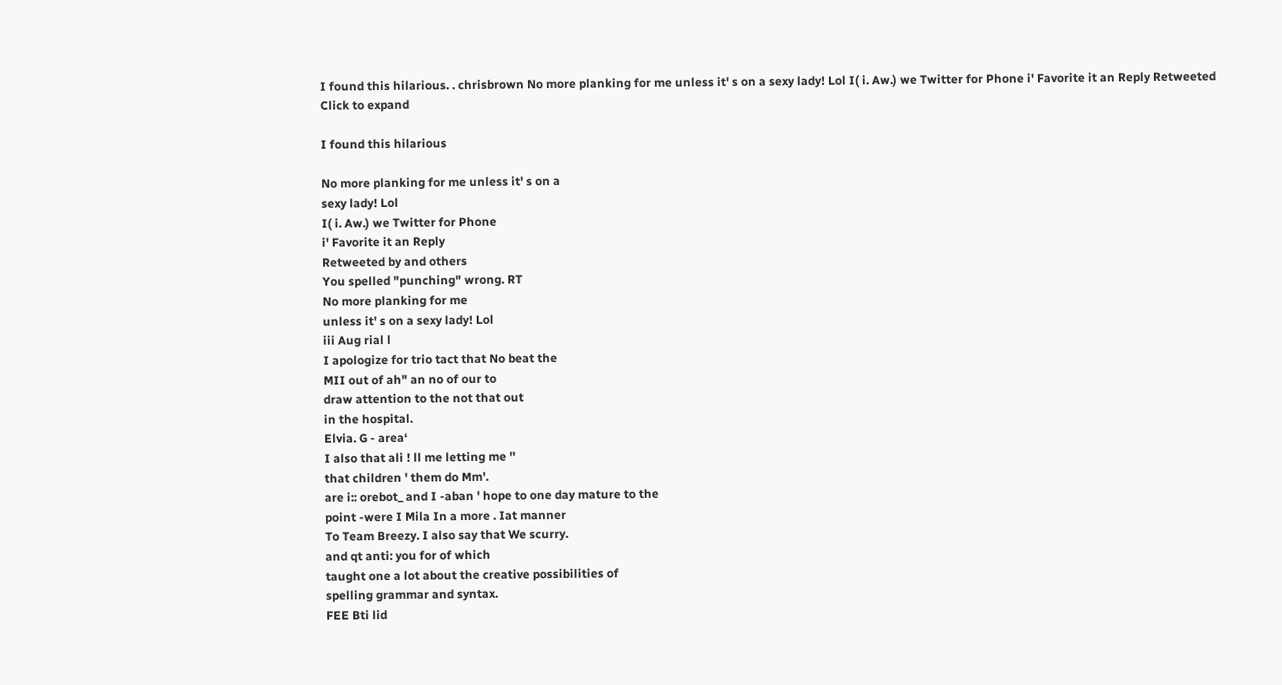I found this hilarious. . chrisbrown No more planking for me unless it' s on a sexy lady! Lol I( i. Aw.) we Twitter for Phone i' Favorite it an Reply Retweeted
Click to expand

I found this hilarious

No more planking for me unless it' s on a
sexy lady! Lol
I( i. Aw.) we Twitter for Phone
i' Favorite it an Reply
Retweeted by and others
You spelled "punching" wrong. RT
No more planking for me
unless it' s on a sexy lady! Lol
iii Aug rial l
I apologize for trio tact that No beat the
MII out of ah" an no of our to
draw attention to the not that out
in the hospital.
Elvia. G - area‘
I also that ali ! ll me letting me ''
that children ' them do Mm'.
are i:: orebot_ and I -aban ' hope to one day mature to the
point -were I Mila In a more . Iat manner
To Team Breezy. I also say that We scurry.
and qt anti: you for of which
taught one a lot about the creative possibilities of
spelling grammar and syntax.
FEE Bti lid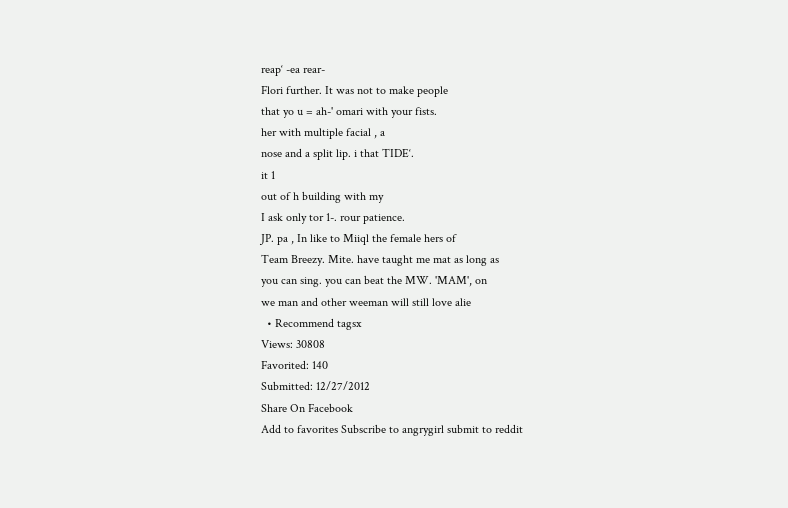reap‘ -ea rear-
Flori further. It was not to make people
that yo u = ah-' omari with your fists.
her with multiple facial , a
nose and a split lip. i that TIDE‘.
it 1
out of h building with my
I ask only tor 1-. rour patience.
JP. pa , In like to Miiql the female hers of
Team Breezy. Mite. have taught me mat as long as
you can sing. you can beat the MW. 'MAM', on
we man and other weeman will still love alie
  • Recommend tagsx
Views: 30808
Favorited: 140
Submitted: 12/27/2012
Share On Facebook
Add to favorites Subscribe to angrygirl submit to reddit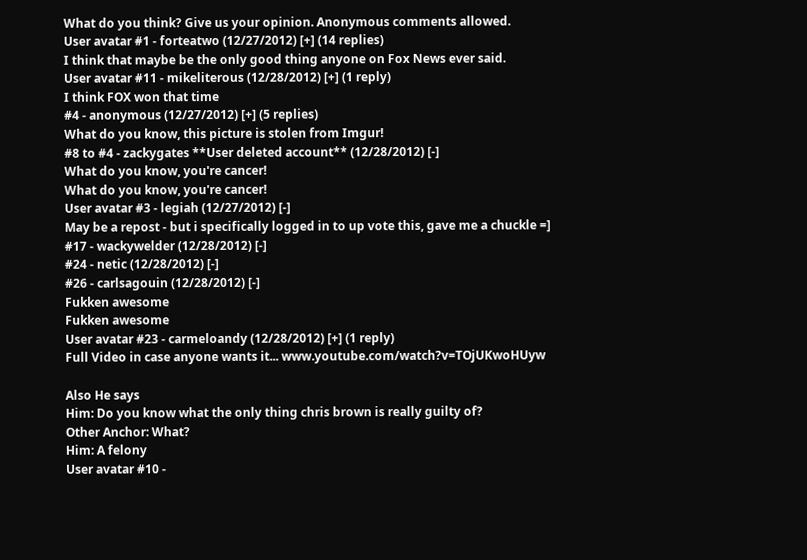What do you think? Give us your opinion. Anonymous comments allowed.
User avatar #1 - forteatwo (12/27/2012) [+] (14 replies)
I think that maybe be the only good thing anyone on Fox News ever said.
User avatar #11 - mikeliterous (12/28/2012) [+] (1 reply)
I think FOX won that time
#4 - anonymous (12/27/2012) [+] (5 replies)
What do you know, this picture is stolen from Imgur!
#8 to #4 - zackygates **User deleted account** (12/28/2012) [-]
What do you know, you're cancer!
What do you know, you're cancer!
User avatar #3 - legiah (12/27/2012) [-]
May be a repost - but i specifically logged in to up vote this, gave me a chuckle =]
#17 - wackywelder (12/28/2012) [-]
#24 - netic (12/28/2012) [-]
#26 - carlsagouin (12/28/2012) [-]
Fukken awesome
Fukken awesome
User avatar #23 - carmeloandy (12/28/2012) [+] (1 reply)
Full Video in case anyone wants it... www.youtube.com/watch?v=TOjUKwoHUyw

Also He says
Him: Do you know what the only thing chris brown is really guilty of?
Other Anchor: What?
Him: A felony
User avatar #10 -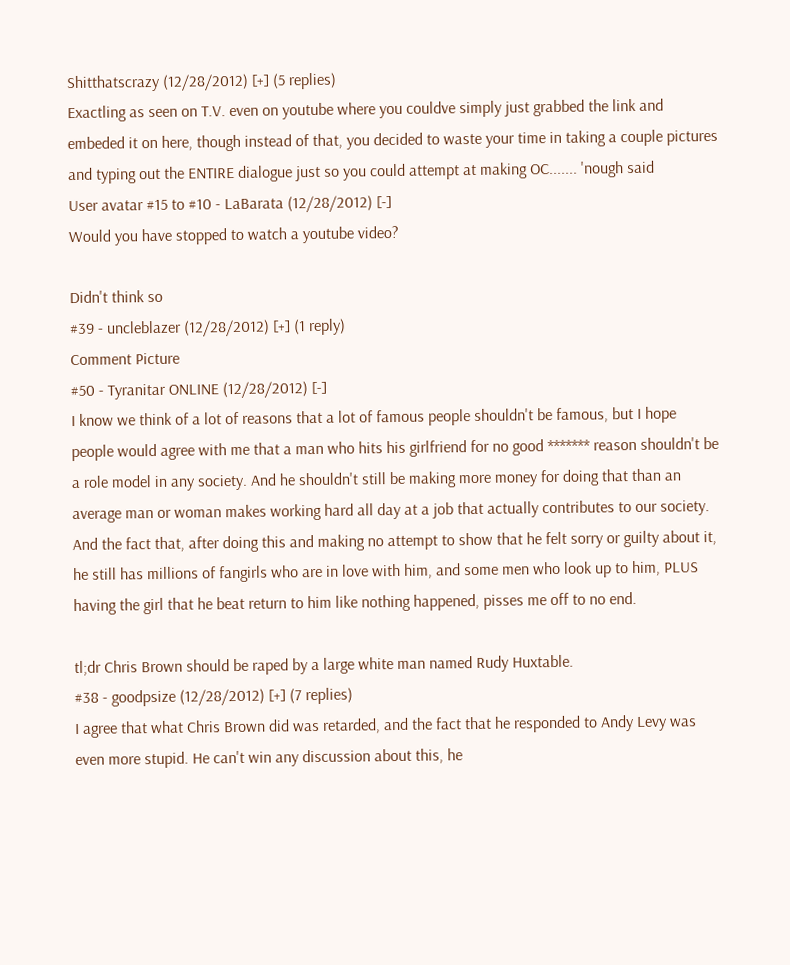Shitthatscrazy (12/28/2012) [+] (5 replies)
Exactling as seen on T.V. even on youtube where you couldve simply just grabbed the link and embeded it on here, though instead of that, you decided to waste your time in taking a couple pictures and typing out the ENTIRE dialogue just so you could attempt at making OC....... 'nough said
User avatar #15 to #10 - LaBarata (12/28/2012) [-]
Would you have stopped to watch a youtube video?

Didn't think so
#39 - uncleblazer (12/28/2012) [+] (1 reply)
Comment Picture
#50 - Tyranitar ONLINE (12/28/2012) [-]
I know we think of a lot of reasons that a lot of famous people shouldn't be famous, but I hope people would agree with me that a man who hits his girlfriend for no good ******* reason shouldn't be a role model in any society. And he shouldn't still be making more money for doing that than an average man or woman makes working hard all day at a job that actually contributes to our society. And the fact that, after doing this and making no attempt to show that he felt sorry or guilty about it, he still has millions of fangirls who are in love with him, and some men who look up to him, PLUS having the girl that he beat return to him like nothing happened, pisses me off to no end.

tl;dr Chris Brown should be raped by a large white man named Rudy Huxtable.
#38 - goodpsize (12/28/2012) [+] (7 replies)
I agree that what Chris Brown did was retarded, and the fact that he responded to Andy Levy was even more stupid. He can't win any discussion about this, he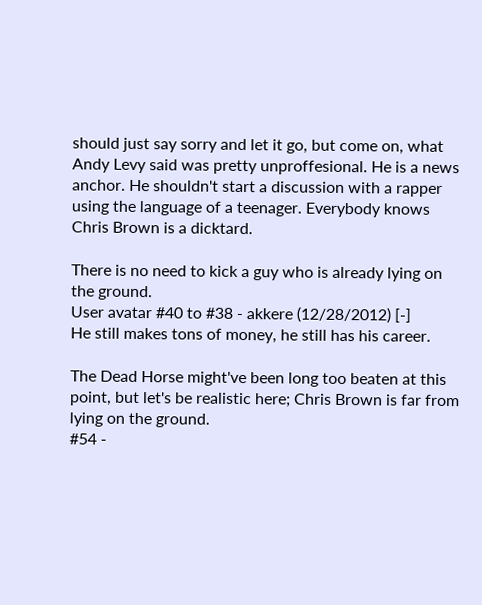should just say sorry and let it go, but come on, what Andy Levy said was pretty unproffesional. He is a news anchor. He shouldn't start a discussion with a rapper using the language of a teenager. Everybody knows Chris Brown is a dicktard.

There is no need to kick a guy who is already lying on the ground.
User avatar #40 to #38 - akkere (12/28/2012) [-]
He still makes tons of money, he still has his career.

The Dead Horse might've been long too beaten at this point, but let's be realistic here; Chris Brown is far from lying on the ground.
#54 -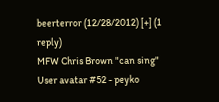beerterror (12/28/2012) [+] (1 reply)
MFW Chris Brown "can sing"
User avatar #52 - peyko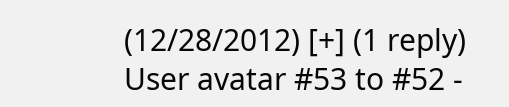(12/28/2012) [+] (1 reply)
User avatar #53 to #52 -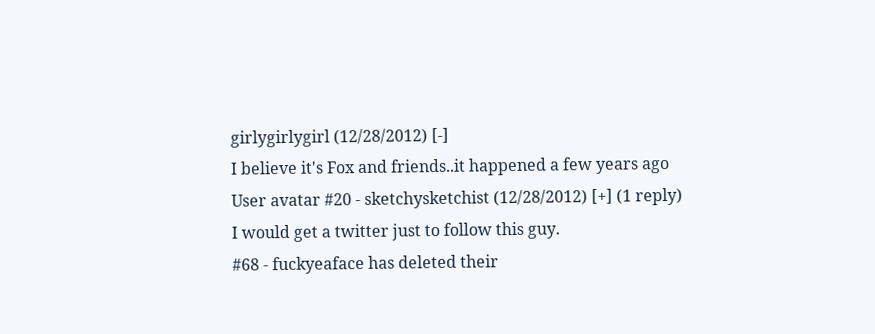girlygirlygirl (12/28/2012) [-]
I believe it's Fox and friends..it happened a few years ago
User avatar #20 - sketchysketchist (12/28/2012) [+] (1 reply)
I would get a twitter just to follow this guy.
#68 - fuckyeaface has deleted their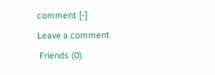comment [-]
Leave a comment
 Friends (0)